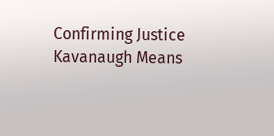Confirming Justice Kavanaugh Means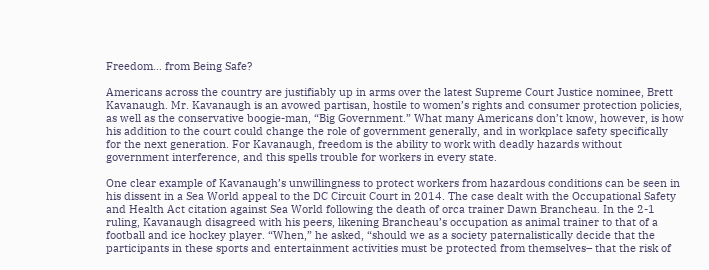Freedom… from Being Safe?

Americans across the country are justifiably up in arms over the latest Supreme Court Justice nominee, Brett Kavanaugh. Mr. Kavanaugh is an avowed partisan, hostile to women’s rights and consumer protection policies, as well as the conservative boogie-man, “Big Government.” What many Americans don’t know, however, is how his addition to the court could change the role of government generally, and in workplace safety specifically for the next generation. For Kavanaugh, freedom is the ability to work with deadly hazards without government interference, and this spells trouble for workers in every state.

One clear example of Kavanaugh’s unwillingness to protect workers from hazardous conditions can be seen in his dissent in a Sea World appeal to the DC Circuit Court in 2014. The case dealt with the Occupational Safety and Health Act citation against Sea World following the death of orca trainer Dawn Brancheau. In the 2-1 ruling, Kavanaugh disagreed with his peers, likening Brancheau’s occupation as animal trainer to that of a football and ice hockey player. “When,” he asked, “should we as a society paternalistically decide that the participants in these sports and entertainment activities must be protected from themselves– that the risk of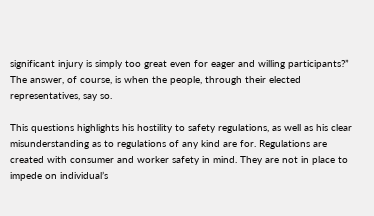significant injury is simply too great even for eager and willing participants?” The answer, of course, is when the people, through their elected representatives, say so.

This questions highlights his hostility to safety regulations, as well as his clear misunderstanding as to regulations of any kind are for. Regulations are created with consumer and worker safety in mind. They are not in place to impede on individual’s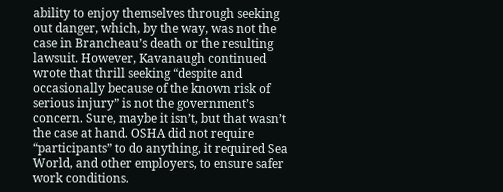ability to enjoy themselves through seeking out danger, which, by the way, was not the case in Brancheau’s death or the resulting lawsuit. However, Kavanaugh continued wrote that thrill seeking “despite and occasionally because of the known risk of serious injury” is not the government’s concern. Sure, maybe it isn’t, but that wasn’t the case at hand. OSHA did not require “participants” to do anything, it required Sea World, and other employers, to ensure safer work conditions.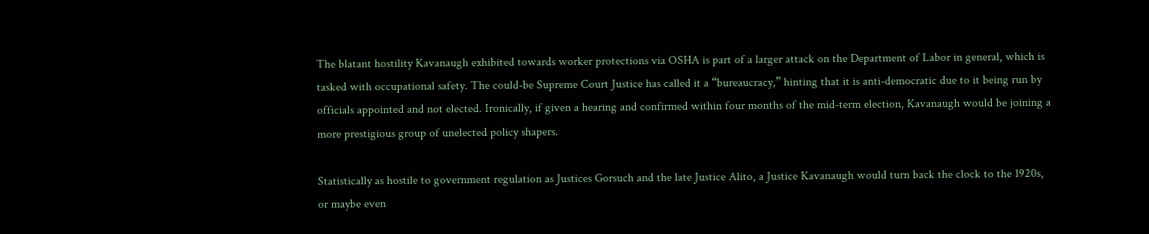The blatant hostility Kavanaugh exhibited towards worker protections via OSHA is part of a larger attack on the Department of Labor in general, which is tasked with occupational safety. The could-be Supreme Court Justice has called it a “bureaucracy,” hinting that it is anti-democratic due to it being run by officials appointed and not elected. Ironically, if given a hearing and confirmed within four months of the mid-term election, Kavanaugh would be joining a more prestigious group of unelected policy shapers.

Statistically as hostile to government regulation as Justices Gorsuch and the late Justice Alito, a Justice Kavanaugh would turn back the clock to the 1920s, or maybe even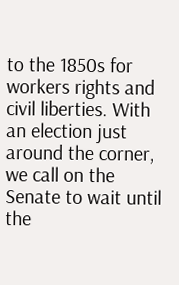to the 1850s for workers rights and civil liberties. With an election just around the corner, we call on the Senate to wait until the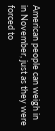American people can weigh in in November, just as they were forced to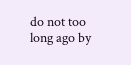do not too long ago by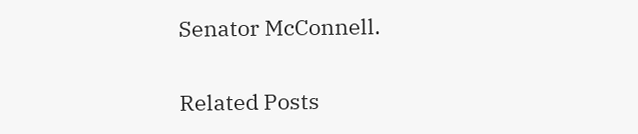Senator McConnell.

Related Posts